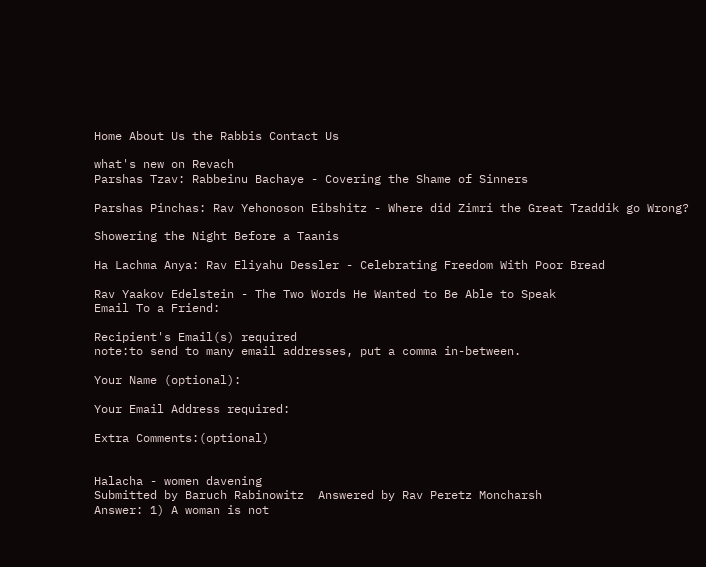Home About Us the Rabbis Contact Us

what's new on Revach
Parshas Tzav: Rabbeinu Bachaye - Covering the Shame of Sinners

Parshas Pinchas: Rav Yehonoson Eibshitz - Where did Zimri the Great Tzaddik go Wrong?

Showering the Night Before a Taanis

Ha Lachma Anya: Rav Eliyahu Dessler - Celebrating Freedom With Poor Bread

Rav Yaakov Edelstein - The Two Words He Wanted to Be Able to Speak
Email To a Friend:

Recipient's Email(s) required
note:to send to many email addresses, put a comma in-between.

Your Name (optional):

Your Email Address required:

Extra Comments:(optional)


Halacha - women davening
Submitted by Baruch Rabinowitz  Answered by Rav Peretz Moncharsh
Answer: 1) A woman is not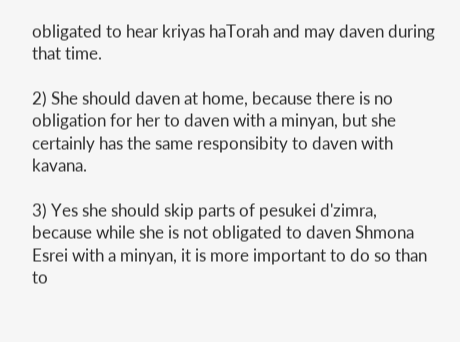obligated to hear kriyas haTorah and may daven during that time.

2) She should daven at home, because there is no obligation for her to daven with a minyan, but she certainly has the same responsibity to daven with kavana.

3) Yes she should skip parts of pesukei d'zimra, because while she is not obligated to daven Shmona Esrei with a minyan, it is more important to do so than to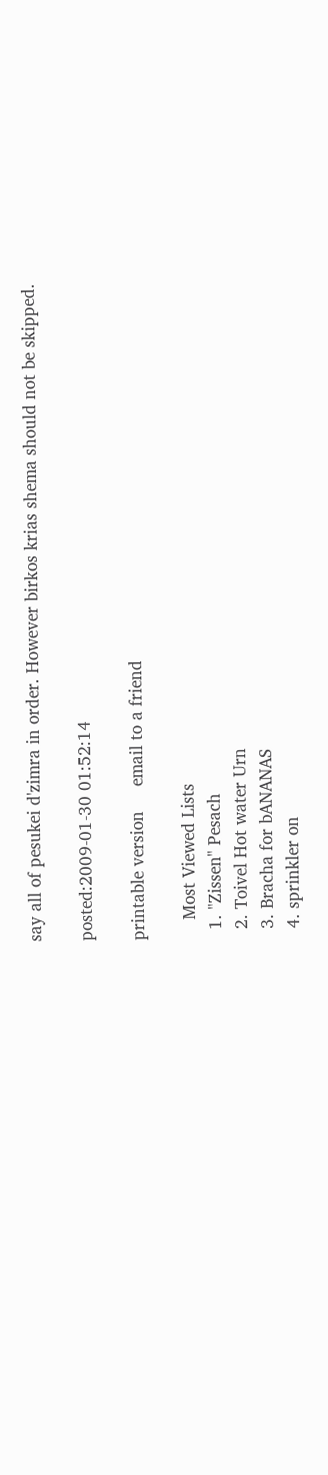say all of pesukei d'zimra in order. However birkos krias shema should not be skipped.

posted:2009-01-30 01:52:14

printable version     email to a friend

    Most Viewed Lists
  1. "Zissen" Pesach
  2. Toivel Hot water Urn
  3. Bracha for bANANAS
  4. sprinkler on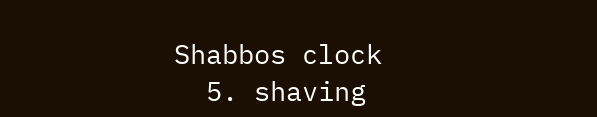Shabbos clock
  5. shaving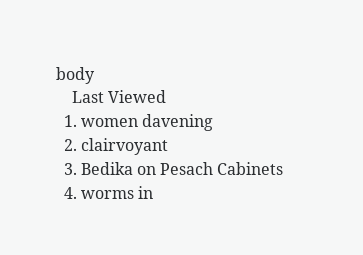body
    Last Viewed
  1. women davening
  2. clairvoyant
  3. Bedika on Pesach Cabinets
  4. worms in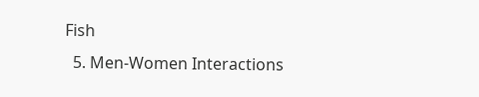Fish
  5. Men-Women Interactions